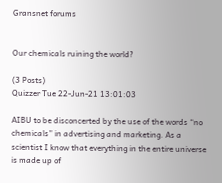Gransnet forums


Our chemicals ruining the world?

(3 Posts)
Quizzer Tue 22-Jun-21 13:01:03

AIBU to be disconcerted by the use of the words “no chemicals” in advertising and marketing. As a scientist I know that everything in the entire universe is made up of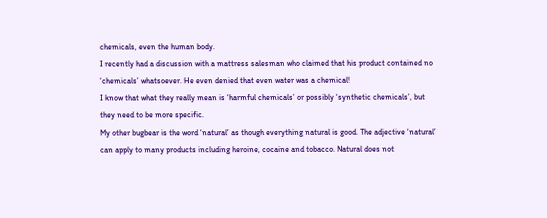chemicals, even the human body.
I recently had a discussion with a mattress salesman who claimed that his product contained no ‘chemicals’ whatsoever. He even denied that even water was a chemical!
I know that what they really mean is ‘harmful chemicals’ or possibly ‘synthetic chemicals’, but they need to be more specific.
My other bugbear is the word ‘natural’ as though everything natural is good. The adjective ‘natural’ can apply to many products including heroine, cocaine and tobacco. Natural does not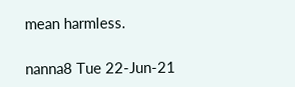mean harmless.

nanna8 Tue 22-Jun-21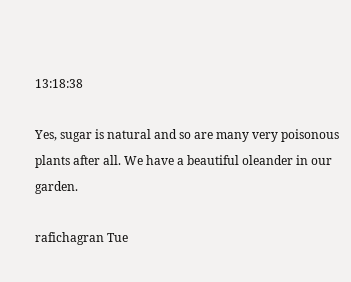13:18:38

Yes, sugar is natural and so are many very poisonous plants after all. We have a beautiful oleander in our garden.

rafichagran Tue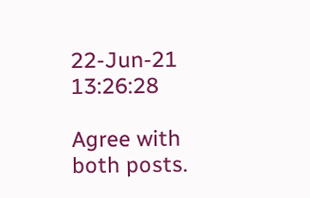22-Jun-21 13:26:28

Agree with both posts.